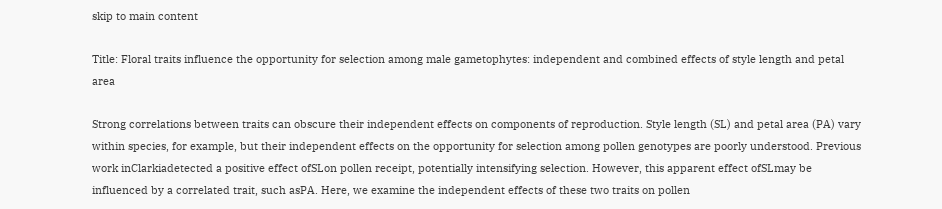skip to main content

Title: Floral traits influence the opportunity for selection among male gametophytes: independent and combined effects of style length and petal area

Strong correlations between traits can obscure their independent effects on components of reproduction. Style length (SL) and petal area (PA) vary within species, for example, but their independent effects on the opportunity for selection among pollen genotypes are poorly understood. Previous work inClarkiadetected a positive effect ofSLon pollen receipt, potentially intensifying selection. However, this apparent effect ofSLmay be influenced by a correlated trait, such asPA. Here, we examine the independent effects of these two traits on pollen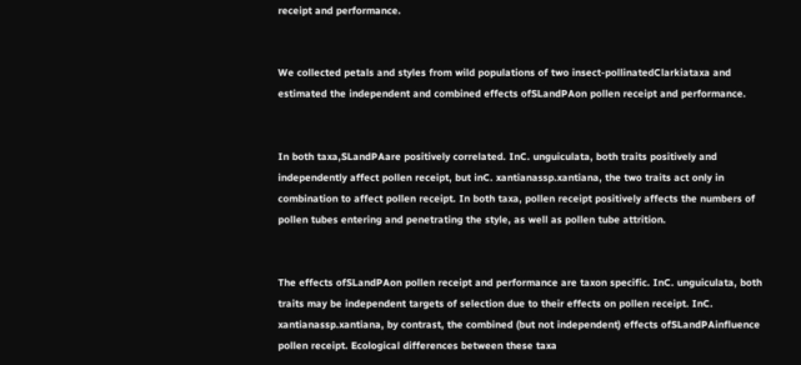receipt and performance.


We collected petals and styles from wild populations of two insect‐pollinatedClarkiataxa and estimated the independent and combined effects ofSLandPAon pollen receipt and performance.


In both taxa,SLandPAare positively correlated. InC. unguiculata, both traits positively and independently affect pollen receipt, but inC. xantianassp.xantiana, the two traits act only in combination to affect pollen receipt. In both taxa, pollen receipt positively affects the numbers of pollen tubes entering and penetrating the style, as well as pollen tube attrition.


The effects ofSLandPAon pollen receipt and performance are taxon specific. InC. unguiculata, both traits may be independent targets of selection due to their effects on pollen receipt. InC. xantianassp.xantiana, by contrast, the combined (but not independent) effects ofSLandPAinfluence pollen receipt. Ecological differences between these taxa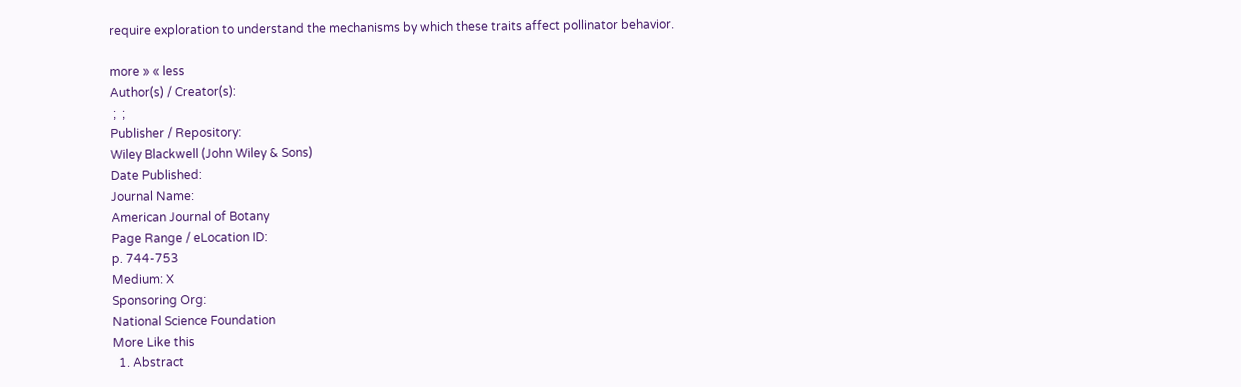require exploration to understand the mechanisms by which these traits affect pollinator behavior.

more » « less
Author(s) / Creator(s):
 ;  ;
Publisher / Repository:
Wiley Blackwell (John Wiley & Sons)
Date Published:
Journal Name:
American Journal of Botany
Page Range / eLocation ID:
p. 744-753
Medium: X
Sponsoring Org:
National Science Foundation
More Like this
  1. Abstract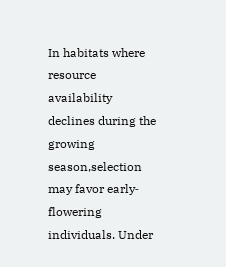In habitats where resource availability declines during the growing season,selection may favor early‐flowering individuals. Under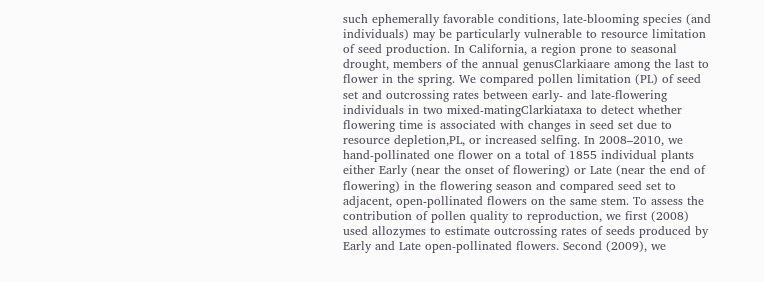such ephemerally favorable conditions, late‐blooming species (and individuals) may be particularly vulnerable to resource limitation of seed production. In California, a region prone to seasonal drought, members of the annual genusClarkiaare among the last to flower in the spring. We compared pollen limitation (PL) of seed set and outcrossing rates between early‐ and late‐flowering individuals in two mixed‐matingClarkiataxa to detect whether flowering time is associated with changes in seed set due to resource depletion,PL, or increased selfing. In 2008–2010, we hand‐pollinated one flower on a total of 1855 individual plants either Early (near the onset of flowering) or Late (near the end of flowering) in the flowering season and compared seed set to adjacent, open‐pollinated flowers on the same stem. To assess the contribution of pollen quality to reproduction, we first (2008) used allozymes to estimate outcrossing rates of seeds produced by Early and Late open‐pollinated flowers. Second (2009), we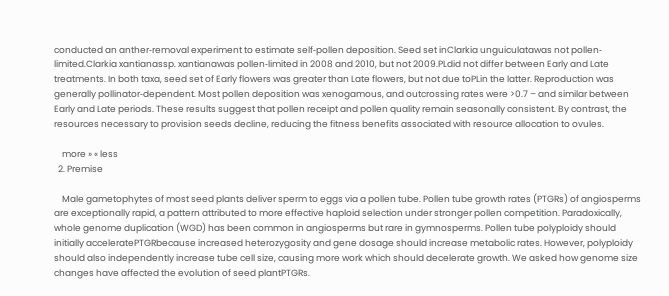conducted an anther‐removal experiment to estimate self‐pollen deposition. Seed set inClarkia unguiculatawas not pollen‐limited.Clarkia xantianassp. xantianawas pollen‐limited in 2008 and 2010, but not 2009.PLdid not differ between Early and Late treatments. In both taxa, seed set of Early flowers was greater than Late flowers, but not due toPLin the latter. Reproduction was generally pollinator‐dependent. Most pollen deposition was xenogamous, and outcrossing rates were >0.7 – and similar between Early and Late periods. These results suggest that pollen receipt and pollen quality remain seasonally consistent. By contrast, the resources necessary to provision seeds decline, reducing the fitness benefits associated with resource allocation to ovules.

    more » « less
  2. Premise

    Male gametophytes of most seed plants deliver sperm to eggs via a pollen tube. Pollen tube growth rates (PTGRs) of angiosperms are exceptionally rapid, a pattern attributed to more effective haploid selection under stronger pollen competition. Paradoxically, whole genome duplication (WGD) has been common in angiosperms but rare in gymnosperms. Pollen tube polyploidy should initially acceleratePTGRbecause increased heterozygosity and gene dosage should increase metabolic rates. However, polyploidy should also independently increase tube cell size, causing more work which should decelerate growth. We asked how genome size changes have affected the evolution of seed plantPTGRs.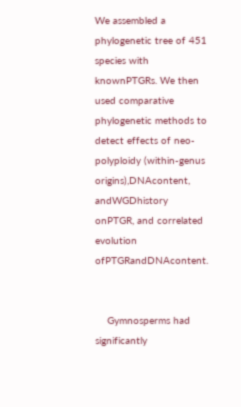We assembled a phylogenetic tree of 451 species with knownPTGRs. We then used comparative phylogenetic methods to detect effects of neo‐polyploidy (within‐genus origins),DNAcontent, andWGDhistory onPTGR, and correlated evolution ofPTGRandDNAcontent.


    Gymnosperms had significantly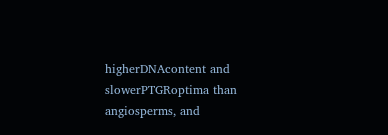higherDNAcontent and slowerPTGRoptima than angiosperms, and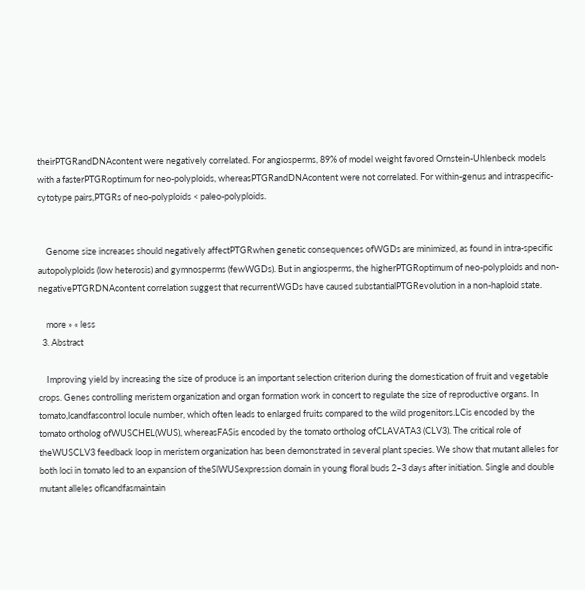theirPTGRandDNAcontent were negatively correlated. For angiosperms, 89% of model weight favored Ornstein‐Uhlenbeck models with a fasterPTGRoptimum for neo‐polyploids, whereasPTGRandDNAcontent were not correlated. For within‐genus and intraspecific‐cytotype pairs,PTGRs of neo‐polyploids < paleo‐polyploids.


    Genome size increases should negatively affectPTGRwhen genetic consequences ofWGDs are minimized, as found in intra‐specific autopolyploids (low heterosis) and gymnosperms (fewWGDs). But in angiosperms, the higherPTGRoptimum of neo‐polyploids and non‐negativePTGRDNAcontent correlation suggest that recurrentWGDs have caused substantialPTGRevolution in a non‐haploid state.

    more » « less
  3. Abstract

    Improving yield by increasing the size of produce is an important selection criterion during the domestication of fruit and vegetable crops. Genes controlling meristem organization and organ formation work in concert to regulate the size of reproductive organs. In tomato,lcandfascontrol locule number, which often leads to enlarged fruits compared to the wild progenitors.LCis encoded by the tomato ortholog ofWUSCHEL(WUS), whereasFASis encoded by the tomato ortholog ofCLAVATA3 (CLV3). The critical role of theWUSCLV3 feedback loop in meristem organization has been demonstrated in several plant species. We show that mutant alleles for both loci in tomato led to an expansion of theSlWUSexpression domain in young floral buds 2–3 days after initiation. Single and double mutant alleles oflcandfasmaintain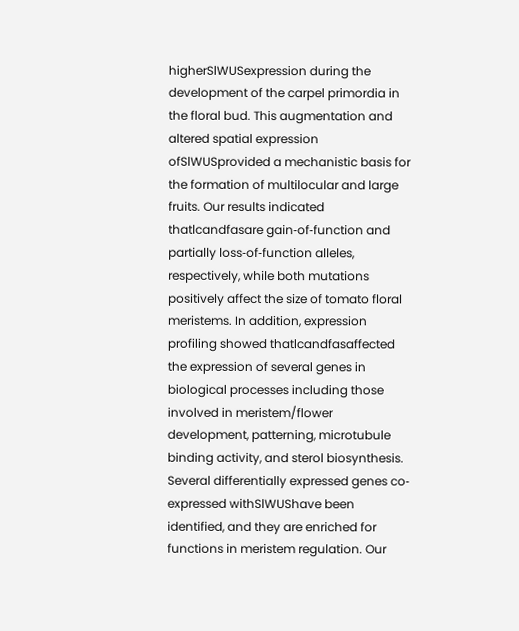higherSlWUSexpression during the development of the carpel primordia in the floral bud. This augmentation and altered spatial expression ofSlWUSprovided a mechanistic basis for the formation of multilocular and large fruits. Our results indicated thatlcandfasare gain‐of‐function and partially loss‐of‐function alleles, respectively, while both mutations positively affect the size of tomato floral meristems. In addition, expression profiling showed thatlcandfasaffected the expression of several genes in biological processes including those involved in meristem/flower development, patterning, microtubule binding activity, and sterol biosynthesis. Several differentially expressed genes co‐expressed withSlWUShave been identified, and they are enriched for functions in meristem regulation. Our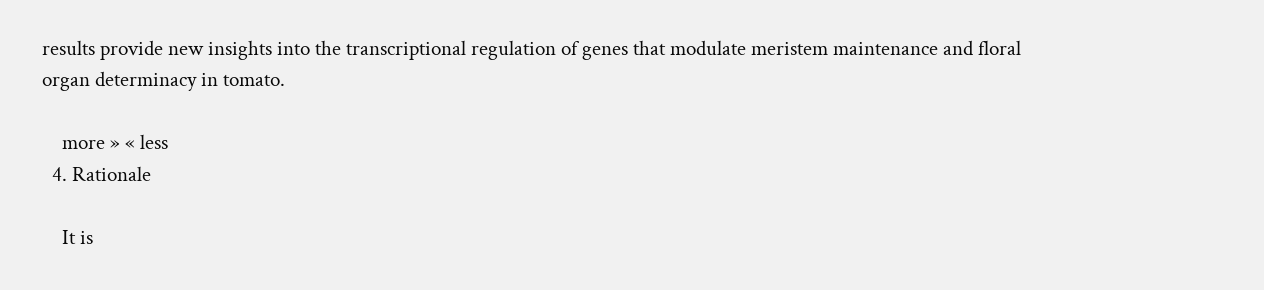results provide new insights into the transcriptional regulation of genes that modulate meristem maintenance and floral organ determinacy in tomato.

    more » « less
  4. Rationale

    It is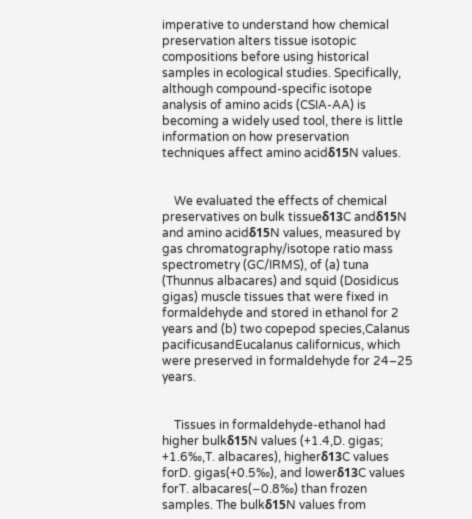imperative to understand how chemical preservation alters tissue isotopic compositions before using historical samples in ecological studies. Specifically, although compound‐specific isotope analysis of amino acids (CSIA‐AA) is becoming a widely used tool, there is little information on how preservation techniques affect amino acidδ15N values.


    We evaluated the effects of chemical preservatives on bulk tissueδ13C andδ15N and amino acidδ15N values, measured by gas chromatography/isotope ratio mass spectrometry (GC/IRMS), of (a) tuna (Thunnus albacares) and squid (Dosidicus gigas) muscle tissues that were fixed in formaldehyde and stored in ethanol for 2 years and (b) two copepod species,Calanus pacificusandEucalanus californicus, which were preserved in formaldehyde for 24–25 years.


    Tissues in formaldehyde‐ethanol had higher bulkδ15N values (+1.4,D. gigas; +1.6‰,T. albacares), higherδ13C values forD. gigas(+0.5‰), and lowerδ13C values forT. albacares(−0.8‰) than frozen samples. The bulkδ15N values from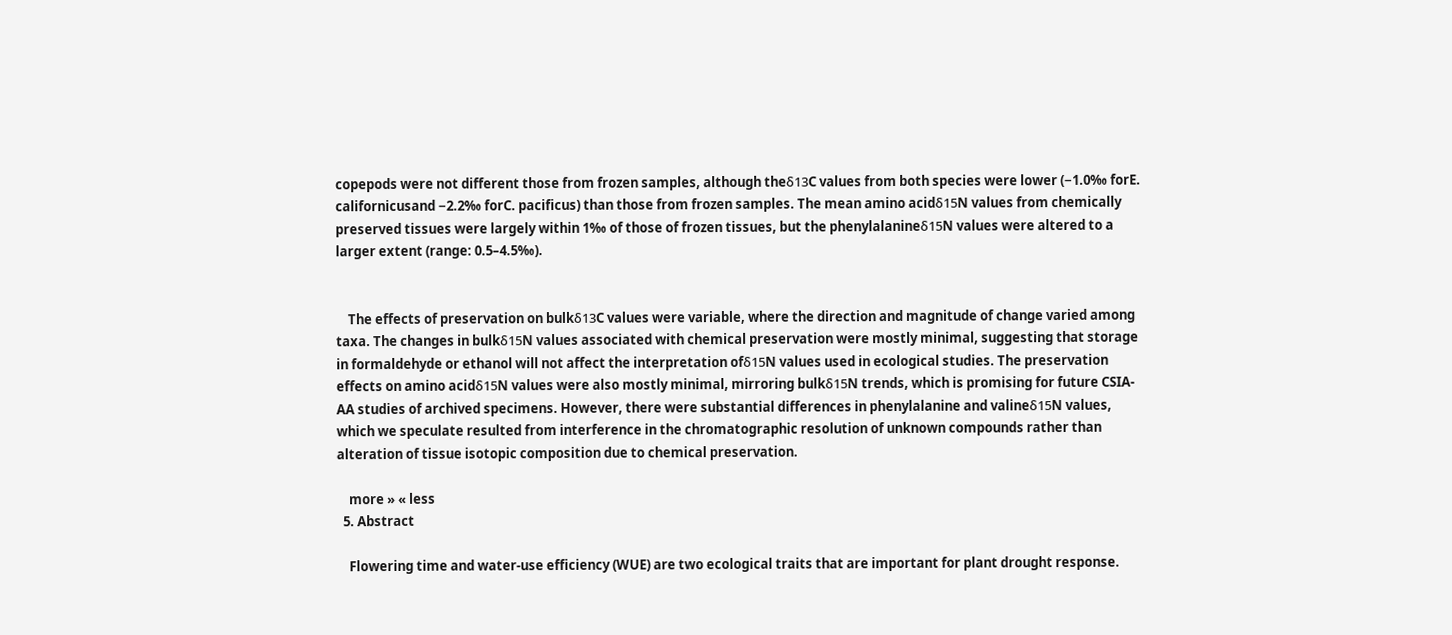copepods were not different those from frozen samples, although theδ13C values from both species were lower (−1.0‰ forE. californicusand −2.2‰ forC. pacificus) than those from frozen samples. The mean amino acidδ15N values from chemically preserved tissues were largely within 1‰ of those of frozen tissues, but the phenylalanineδ15N values were altered to a larger extent (range: 0.5–4.5‰).


    The effects of preservation on bulkδ13C values were variable, where the direction and magnitude of change varied among taxa. The changes in bulkδ15N values associated with chemical preservation were mostly minimal, suggesting that storage in formaldehyde or ethanol will not affect the interpretation ofδ15N values used in ecological studies. The preservation effects on amino acidδ15N values were also mostly minimal, mirroring bulkδ15N trends, which is promising for future CSIA‐AA studies of archived specimens. However, there were substantial differences in phenylalanine and valineδ15N values, which we speculate resulted from interference in the chromatographic resolution of unknown compounds rather than alteration of tissue isotopic composition due to chemical preservation.

    more » « less
  5. Abstract

    Flowering time and water‐use efficiency (WUE) are two ecological traits that are important for plant drought response.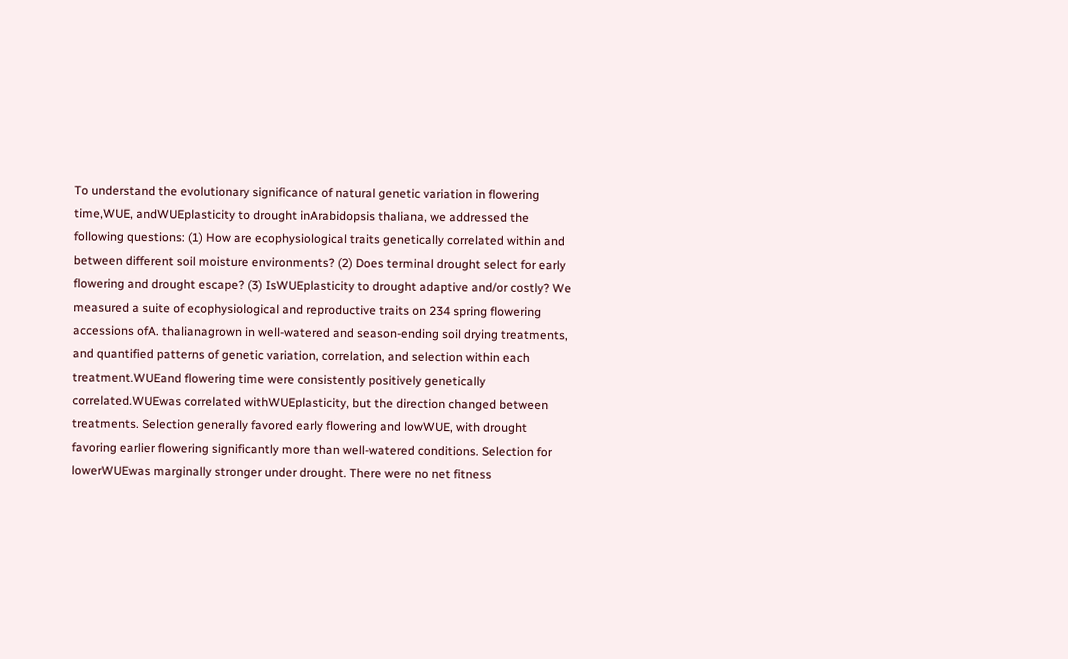To understand the evolutionary significance of natural genetic variation in flowering time,WUE, andWUEplasticity to drought inArabidopsis thaliana, we addressed the following questions: (1) How are ecophysiological traits genetically correlated within and between different soil moisture environments? (2) Does terminal drought select for early flowering and drought escape? (3) IsWUEplasticity to drought adaptive and/or costly? We measured a suite of ecophysiological and reproductive traits on 234 spring flowering accessions ofA. thalianagrown in well‐watered and season‐ending soil drying treatments, and quantified patterns of genetic variation, correlation, and selection within each treatment.WUEand flowering time were consistently positively genetically correlated.WUEwas correlated withWUEplasticity, but the direction changed between treatments. Selection generally favored early flowering and lowWUE, with drought favoring earlier flowering significantly more than well‐watered conditions. Selection for lowerWUEwas marginally stronger under drought. There were no net fitness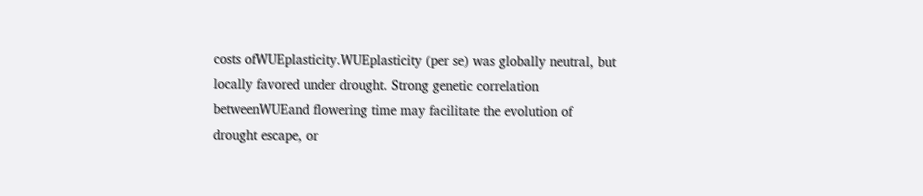costs ofWUEplasticity.WUEplasticity (per se) was globally neutral, but locally favored under drought. Strong genetic correlation betweenWUEand flowering time may facilitate the evolution of drought escape, or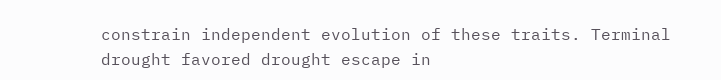constrain independent evolution of these traits. Terminal drought favored drought escape in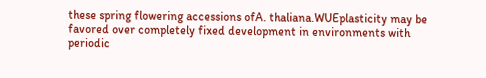these spring flowering accessions ofA. thaliana.WUEplasticity may be favored over completely fixed development in environments with periodic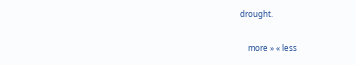drought.

    more » « less